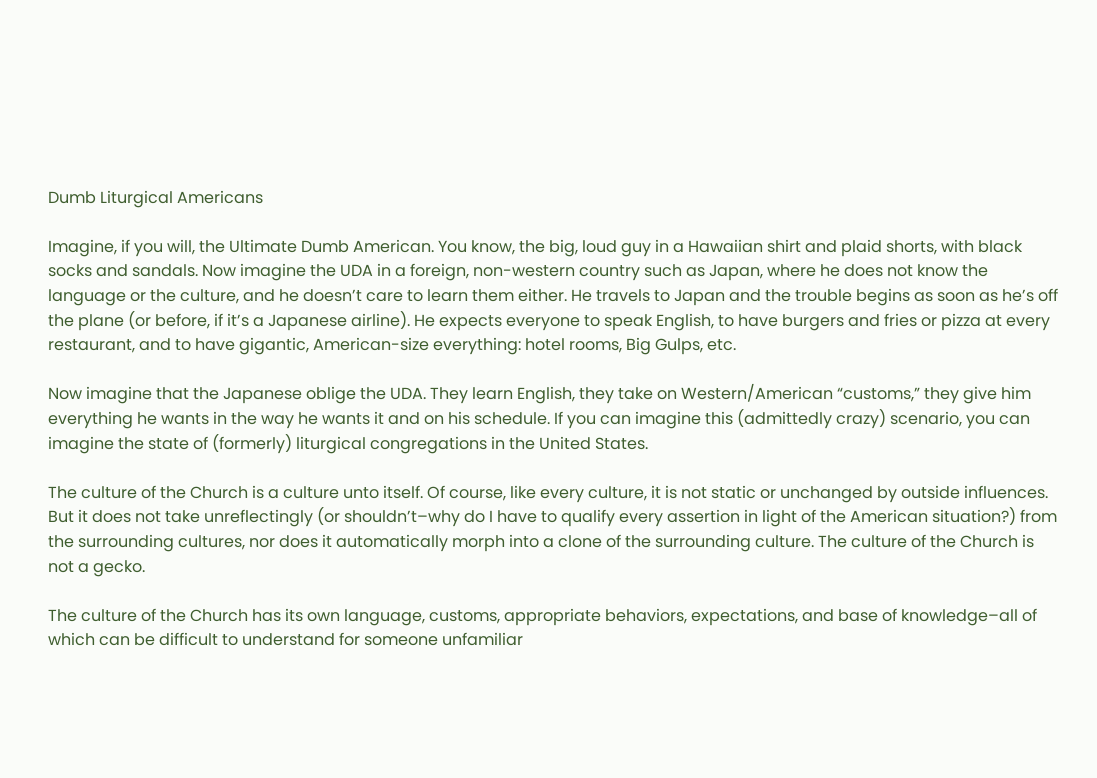Dumb Liturgical Americans

Imagine, if you will, the Ultimate Dumb American. You know, the big, loud guy in a Hawaiian shirt and plaid shorts, with black socks and sandals. Now imagine the UDA in a foreign, non-western country such as Japan, where he does not know the language or the culture, and he doesn’t care to learn them either. He travels to Japan and the trouble begins as soon as he’s off the plane (or before, if it’s a Japanese airline). He expects everyone to speak English, to have burgers and fries or pizza at every restaurant, and to have gigantic, American-size everything: hotel rooms, Big Gulps, etc.

Now imagine that the Japanese oblige the UDA. They learn English, they take on Western/American “customs,” they give him everything he wants in the way he wants it and on his schedule. If you can imagine this (admittedly crazy) scenario, you can imagine the state of (formerly) liturgical congregations in the United States.

The culture of the Church is a culture unto itself. Of course, like every culture, it is not static or unchanged by outside influences. But it does not take unreflectingly (or shouldn’t–why do I have to qualify every assertion in light of the American situation?) from the surrounding cultures, nor does it automatically morph into a clone of the surrounding culture. The culture of the Church is not a gecko.

The culture of the Church has its own language, customs, appropriate behaviors, expectations, and base of knowledge–all of which can be difficult to understand for someone unfamiliar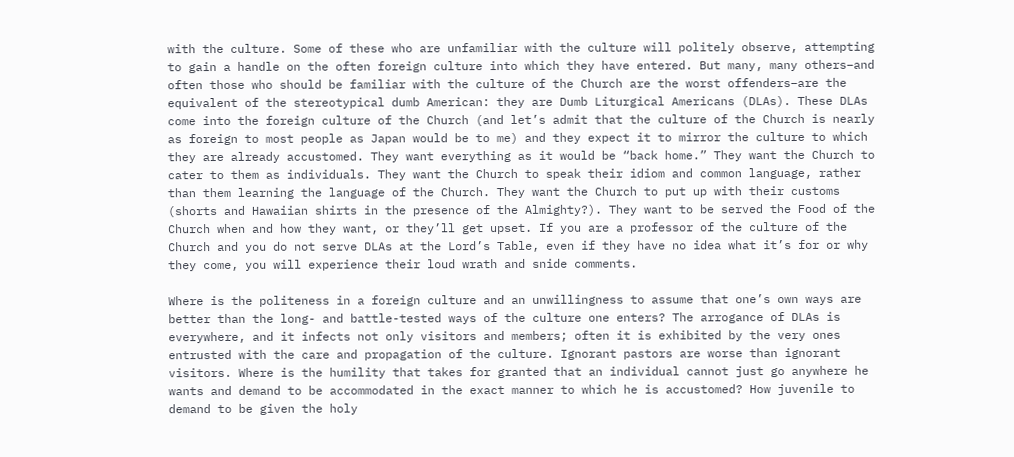with the culture. Some of these who are unfamiliar with the culture will politely observe, attempting to gain a handle on the often foreign culture into which they have entered. But many, many others–and often those who should be familiar with the culture of the Church are the worst offenders–are the equivalent of the stereotypical dumb American: they are Dumb Liturgical Americans (DLAs). These DLAs come into the foreign culture of the Church (and let’s admit that the culture of the Church is nearly as foreign to most people as Japan would be to me) and they expect it to mirror the culture to which they are already accustomed. They want everything as it would be “back home.” They want the Church to cater to them as individuals. They want the Church to speak their idiom and common language, rather than them learning the language of the Church. They want the Church to put up with their customs (shorts and Hawaiian shirts in the presence of the Almighty?). They want to be served the Food of the Church when and how they want, or they’ll get upset. If you are a professor of the culture of the Church and you do not serve DLAs at the Lord’s Table, even if they have no idea what it’s for or why they come, you will experience their loud wrath and snide comments.

Where is the politeness in a foreign culture and an unwillingness to assume that one’s own ways are better than the long- and battle-tested ways of the culture one enters? The arrogance of DLAs is everywhere, and it infects not only visitors and members; often it is exhibited by the very ones entrusted with the care and propagation of the culture. Ignorant pastors are worse than ignorant visitors. Where is the humility that takes for granted that an individual cannot just go anywhere he wants and demand to be accommodated in the exact manner to which he is accustomed? How juvenile to demand to be given the holy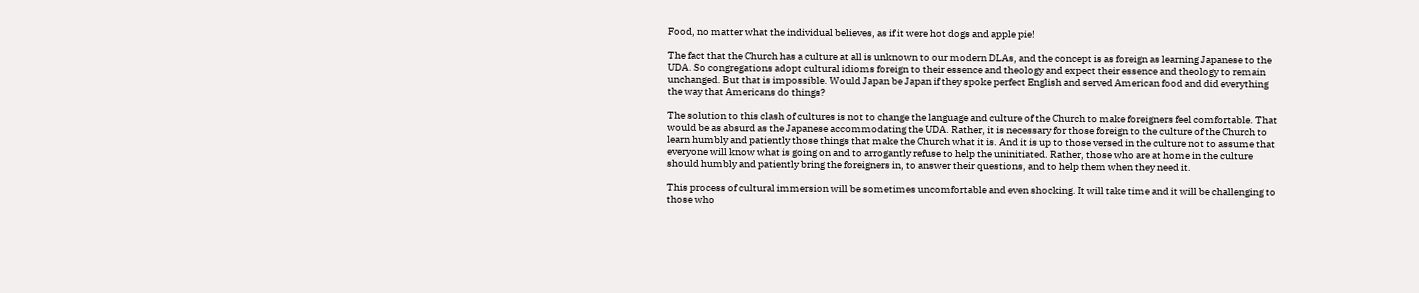Food, no matter what the individual believes, as if it were hot dogs and apple pie!

The fact that the Church has a culture at all is unknown to our modern DLAs, and the concept is as foreign as learning Japanese to the UDA. So congregations adopt cultural idioms foreign to their essence and theology and expect their essence and theology to remain unchanged. But that is impossible. Would Japan be Japan if they spoke perfect English and served American food and did everything the way that Americans do things?

The solution to this clash of cultures is not to change the language and culture of the Church to make foreigners feel comfortable. That would be as absurd as the Japanese accommodating the UDA. Rather, it is necessary for those foreign to the culture of the Church to learn humbly and patiently those things that make the Church what it is. And it is up to those versed in the culture not to assume that everyone will know what is going on and to arrogantly refuse to help the uninitiated. Rather, those who are at home in the culture should humbly and patiently bring the foreigners in, to answer their questions, and to help them when they need it.

This process of cultural immersion will be sometimes uncomfortable and even shocking. It will take time and it will be challenging to those who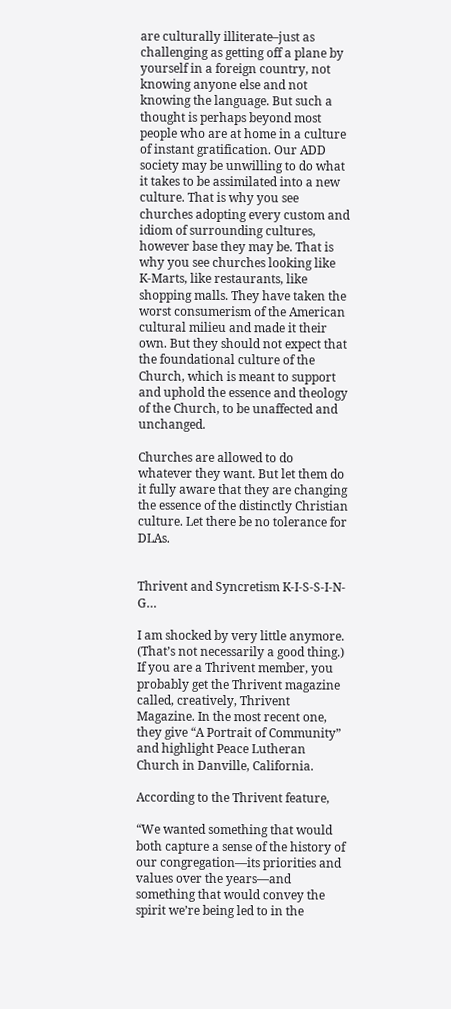are culturally illiterate–just as challenging as getting off a plane by yourself in a foreign country, not knowing anyone else and not knowing the language. But such a thought is perhaps beyond most people who are at home in a culture of instant gratification. Our ADD society may be unwilling to do what it takes to be assimilated into a new culture. That is why you see churches adopting every custom and idiom of surrounding cultures, however base they may be. That is why you see churches looking like K-Marts, like restaurants, like shopping malls. They have taken the worst consumerism of the American cultural milieu and made it their own. But they should not expect that the foundational culture of the Church, which is meant to support and uphold the essence and theology of the Church, to be unaffected and unchanged.

Churches are allowed to do whatever they want. But let them do it fully aware that they are changing the essence of the distinctly Christian culture. Let there be no tolerance for DLAs.


Thrivent and Syncretism K-I-S-S-I-N-G…

I am shocked by very little anymore. (That’s not necessarily a good thing.) If you are a Thrivent member, you probably get the Thrivent magazine called, creatively, Thrivent Magazine. In the most recent one, they give “A Portrait of Community” and highlight Peace Lutheran Church in Danville, California.

According to the Thrivent feature,

“We wanted something that would both capture a sense of the history of our congregation—its priorities and values over the years—and something that would convey the spirit we’re being led to in the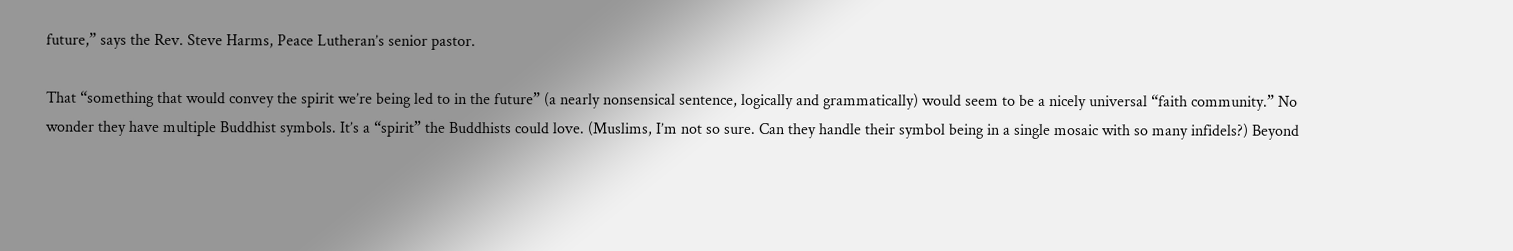future,” says the Rev. Steve Harms, Peace Lutheran’s senior pastor.

That “something that would convey the spirit we’re being led to in the future” (a nearly nonsensical sentence, logically and grammatically) would seem to be a nicely universal “faith community.” No wonder they have multiple Buddhist symbols. It’s a “spirit” the Buddhists could love. (Muslims, I’m not so sure. Can they handle their symbol being in a single mosaic with so many infidels?) Beyond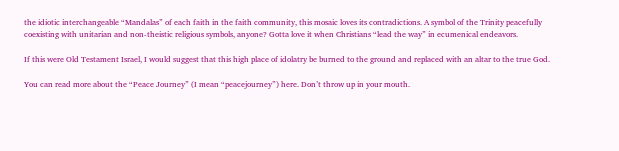the idiotic interchangeable “Mandalas” of each faith in the faith community, this mosaic loves its contradictions. A symbol of the Trinity peacefully coexisting with unitarian and non-theistic religious symbols, anyone? Gotta love it when Christians “lead the way” in ecumenical endeavors.

If this were Old Testament Israel, I would suggest that this high place of idolatry be burned to the ground and replaced with an altar to the true God.

You can read more about the “Peace Journey” (I mean “peacejourney”) here. Don’t throw up in your mouth.